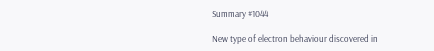Summary #1044

New type of electron behaviour discovered in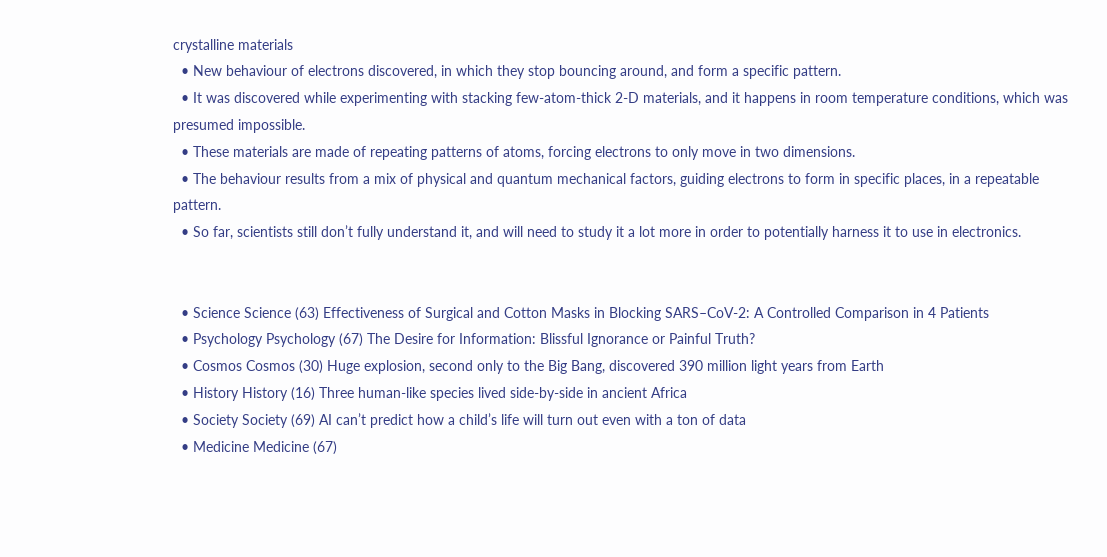crystalline materials
  • New behaviour of electrons discovered, in which they stop bouncing around, and form a specific pattern.
  • It was discovered while experimenting with stacking few-atom-thick 2-D materials, and it happens in room temperature conditions, which was presumed impossible.
  • These materials are made of repeating patterns of atoms, forcing electrons to only move in two dimensions.
  • The behaviour results from a mix of physical and quantum mechanical factors, guiding electrons to form in specific places, in a repeatable pattern.
  • So far, scientists still don’t fully understand it, and will need to study it a lot more in order to potentially harness it to use in electronics.


  • Science Science (63) Effectiveness of Surgical and Cotton Masks in Blocking SARS–CoV-2: A Controlled Comparison in 4 Patients
  • Psychology Psychology (67) The Desire for Information: Blissful Ignorance or Painful Truth?
  • Cosmos Cosmos (30) Huge explosion, second only to the Big Bang, discovered 390 million light years from Earth
  • History History (16) Three human-like species lived side-by-side in ancient Africa
  • Society Society (69) AI can’t predict how a child’s life will turn out even with a ton of data
  • Medicine Medicine (67)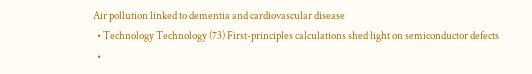Air pollution linked to dementia and cardiovascular disease
  • Technology Technology (73) First-principles calculations shed light on semiconductor defects
  •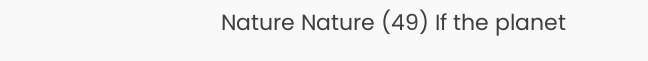Nature Nature (49) If the planet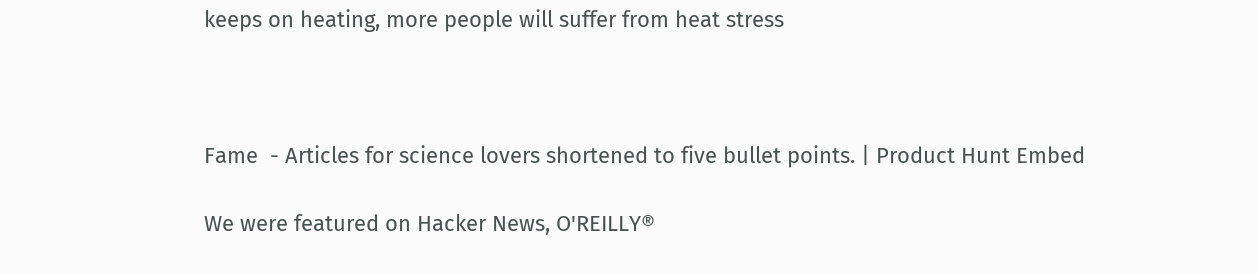keeps on heating, more people will suffer from heat stress



Fame  - Articles for science lovers shortened to five bullet points. | Product Hunt Embed

We were featured on Hacker News, O'REILLY®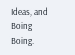Ideas, and Boing Boing.